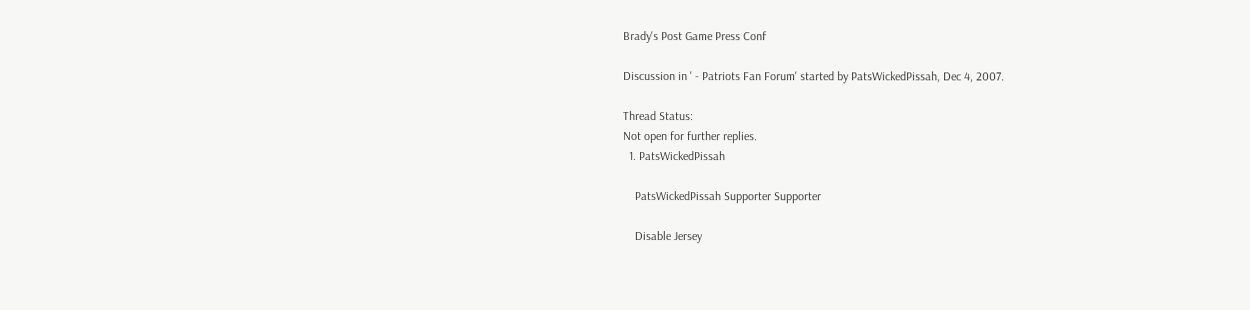Brady's Post Game Press Conf

Discussion in ' - Patriots Fan Forum' started by PatsWickedPissah, Dec 4, 2007.

Thread Status:
Not open for further replies.
  1. PatsWickedPissah

    PatsWickedPissah Supporter Supporter

    Disable Jersey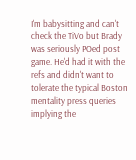I'm babysitting and can't check the TiVo but Brady was seriously POed post game. He'd had it with the refs and didn't want to tolerate the typical Boston mentality press queries implying the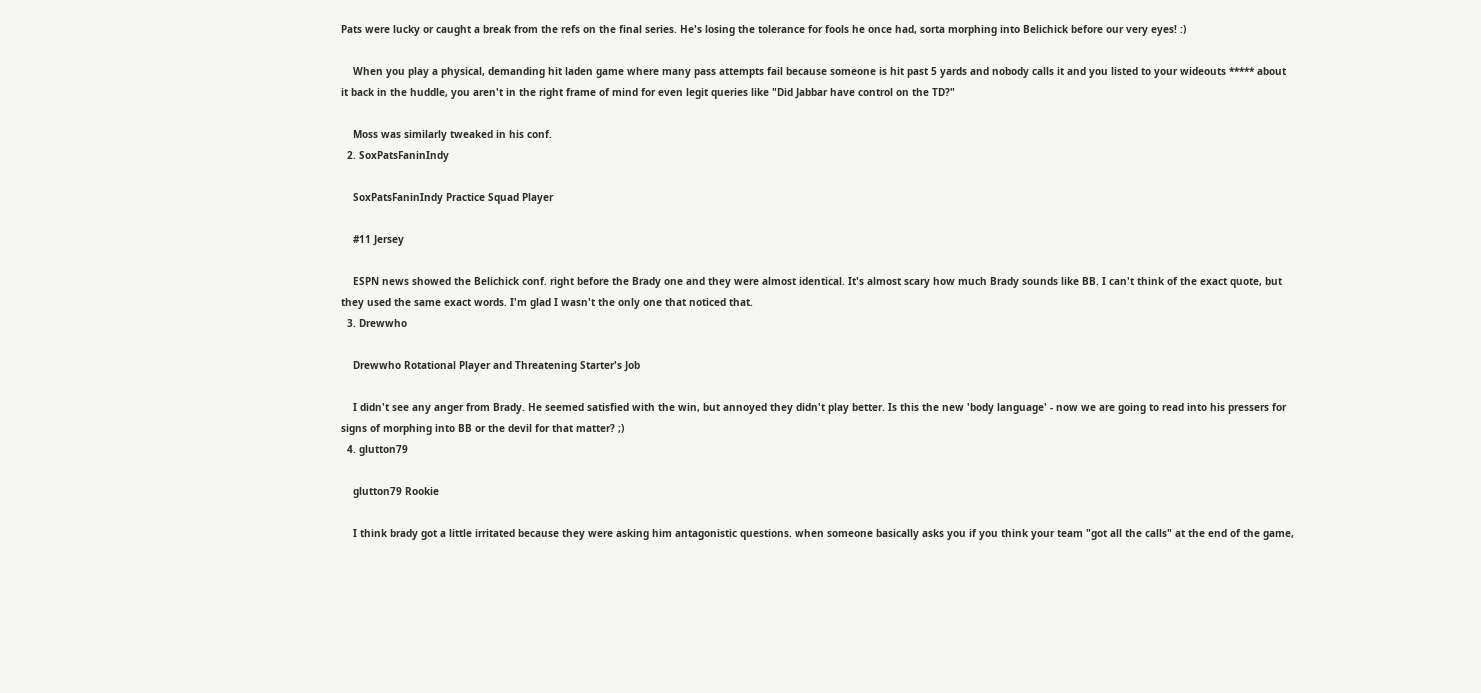Pats were lucky or caught a break from the refs on the final series. He's losing the tolerance for fools he once had, sorta morphing into Belichick before our very eyes! :)

    When you play a physical, demanding hit laden game where many pass attempts fail because someone is hit past 5 yards and nobody calls it and you listed to your wideouts ***** about it back in the huddle, you aren't in the right frame of mind for even legit queries like "Did Jabbar have control on the TD?"

    Moss was similarly tweaked in his conf.
  2. SoxPatsFaninIndy

    SoxPatsFaninIndy Practice Squad Player

    #11 Jersey

    ESPN news showed the Belichick conf. right before the Brady one and they were almost identical. It's almost scary how much Brady sounds like BB. I can't think of the exact quote, but they used the same exact words. I'm glad I wasn't the only one that noticed that.
  3. Drewwho

    Drewwho Rotational Player and Threatening Starter's Job

    I didn't see any anger from Brady. He seemed satisfied with the win, but annoyed they didn't play better. Is this the new 'body language' - now we are going to read into his pressers for signs of morphing into BB or the devil for that matter? ;)
  4. glutton79

    glutton79 Rookie

    I think brady got a little irritated because they were asking him antagonistic questions. when someone basically asks you if you think your team "got all the calls" at the end of the game,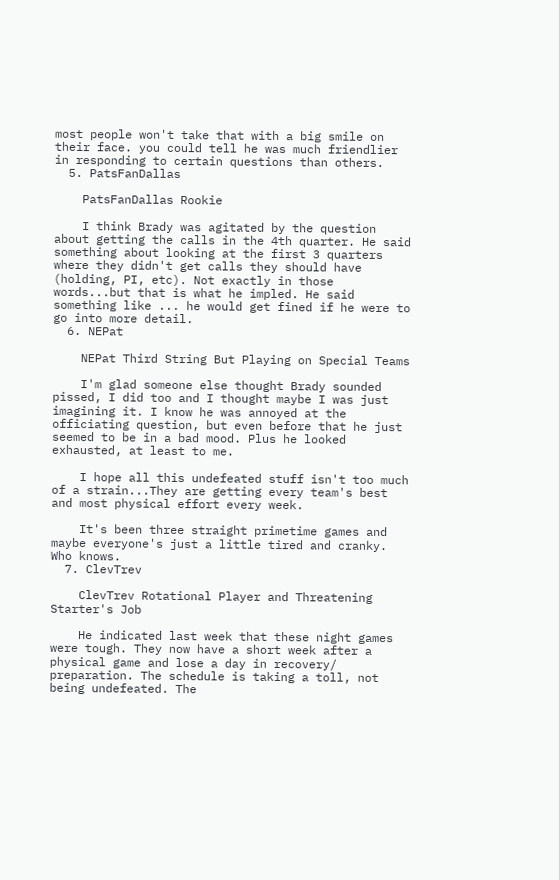most people won't take that with a big smile on their face. you could tell he was much friendlier in responding to certain questions than others.
  5. PatsFanDallas

    PatsFanDallas Rookie

    I think Brady was agitated by the question about getting the calls in the 4th quarter. He said something about looking at the first 3 quarters where they didn't get calls they should have (holding, PI, etc). Not exactly in those words...but that is what he impled. He said something like ... he would get fined if he were to go into more detail.
  6. NEPat

    NEPat Third String But Playing on Special Teams

    I'm glad someone else thought Brady sounded pissed, I did too and I thought maybe I was just imagining it. I know he was annoyed at the officiating question, but even before that he just seemed to be in a bad mood. Plus he looked exhausted, at least to me.

    I hope all this undefeated stuff isn't too much of a strain...They are getting every team's best and most physical effort every week.

    It's been three straight primetime games and maybe everyone's just a little tired and cranky. Who knows.
  7. ClevTrev

    ClevTrev Rotational Player and Threatening Starter's Job

    He indicated last week that these night games were tough. They now have a short week after a physical game and lose a day in recovery/ preparation. The schedule is taking a toll, not being undefeated. The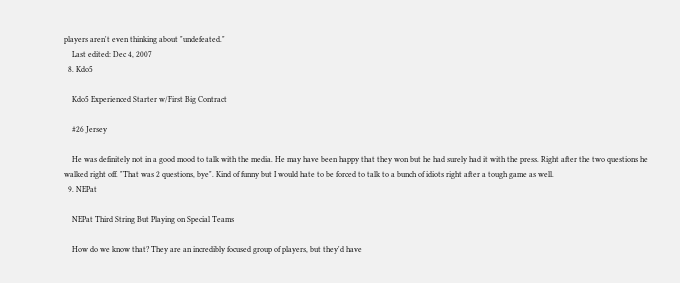players aren't even thinking about "undefeated."
    Last edited: Dec 4, 2007
  8. Kdo5

    Kdo5 Experienced Starter w/First Big Contract

    #26 Jersey

    He was definitely not in a good mood to talk with the media. He may have been happy that they won but he had surely had it with the press. Right after the two questions he walked right off. "That was 2 questions, bye". Kind of funny but I would hate to be forced to talk to a bunch of idiots right after a tough game as well.
  9. NEPat

    NEPat Third String But Playing on Special Teams

    How do we know that? They are an incredibly focused group of players, but they'd have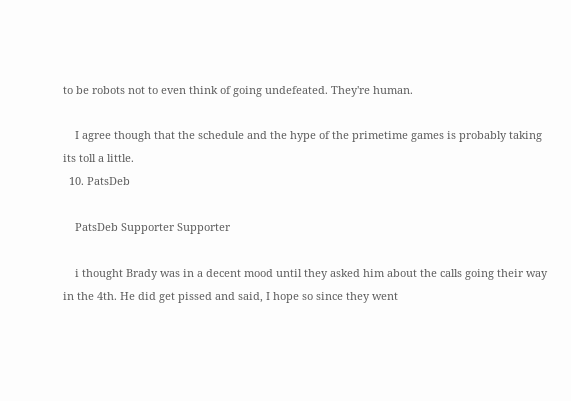to be robots not to even think of going undefeated. They're human.

    I agree though that the schedule and the hype of the primetime games is probably taking its toll a little.
  10. PatsDeb

    PatsDeb Supporter Supporter

    i thought Brady was in a decent mood until they asked him about the calls going their way in the 4th. He did get pissed and said, I hope so since they went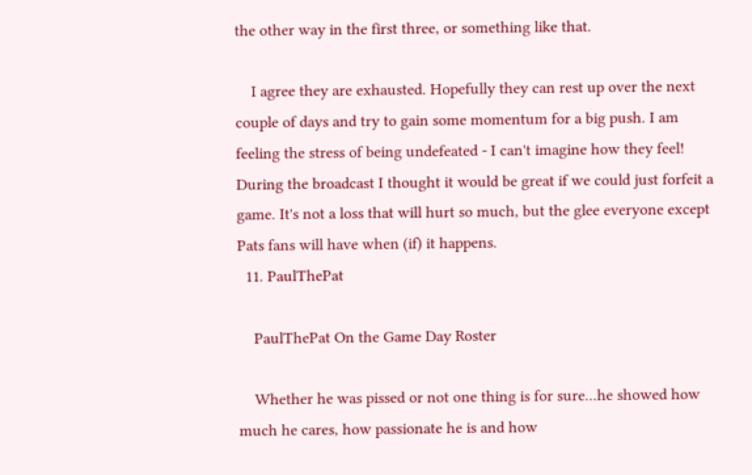the other way in the first three, or something like that.

    I agree they are exhausted. Hopefully they can rest up over the next couple of days and try to gain some momentum for a big push. I am feeling the stress of being undefeated - I can't imagine how they feel! During the broadcast I thought it would be great if we could just forfeit a game. It's not a loss that will hurt so much, but the glee everyone except Pats fans will have when (if) it happens.
  11. PaulThePat

    PaulThePat On the Game Day Roster

    Whether he was pissed or not one thing is for sure...he showed how much he cares, how passionate he is and how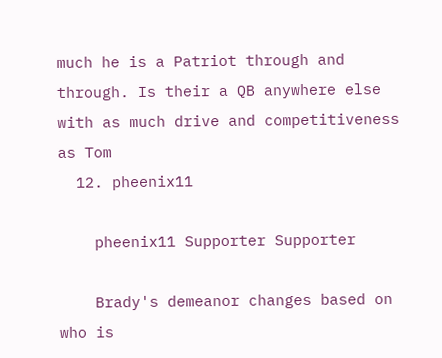much he is a Patriot through and through. Is their a QB anywhere else with as much drive and competitiveness as Tom
  12. pheenix11

    pheenix11 Supporter Supporter

    Brady's demeanor changes based on who is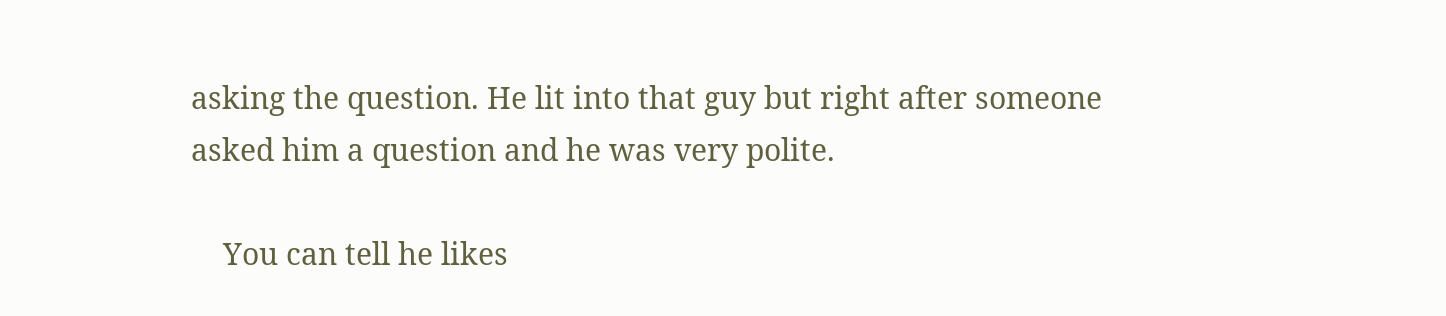asking the question. He lit into that guy but right after someone asked him a question and he was very polite.

    You can tell he likes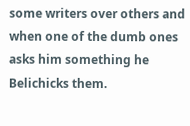some writers over others and when one of the dumb ones asks him something he Belichicks them.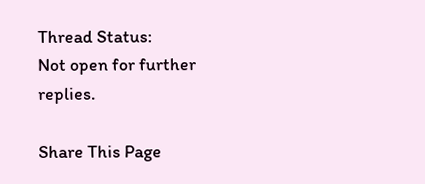Thread Status:
Not open for further replies.

Share This Page